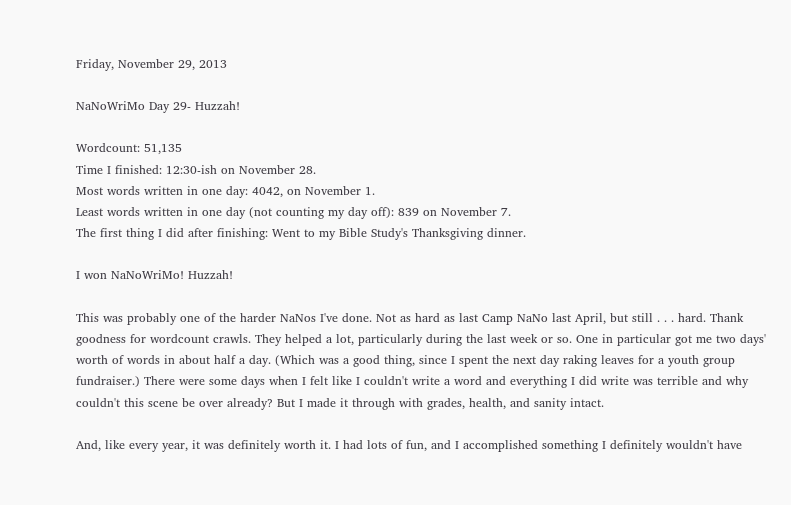Friday, November 29, 2013

NaNoWriMo Day 29- Huzzah!

Wordcount: 51,135
Time I finished: 12:30-ish on November 28.
Most words written in one day: 4042, on November 1.
Least words written in one day (not counting my day off): 839 on November 7.
The first thing I did after finishing: Went to my Bible Study's Thanksgiving dinner.

I won NaNoWriMo! Huzzah!

This was probably one of the harder NaNos I've done. Not as hard as last Camp NaNo last April, but still . . . hard. Thank goodness for wordcount crawls. They helped a lot, particularly during the last week or so. One in particular got me two days' worth of words in about half a day. (Which was a good thing, since I spent the next day raking leaves for a youth group fundraiser.) There were some days when I felt like I couldn't write a word and everything I did write was terrible and why couldn't this scene be over already? But I made it through with grades, health, and sanity intact.

And, like every year, it was definitely worth it. I had lots of fun, and I accomplished something I definitely wouldn't have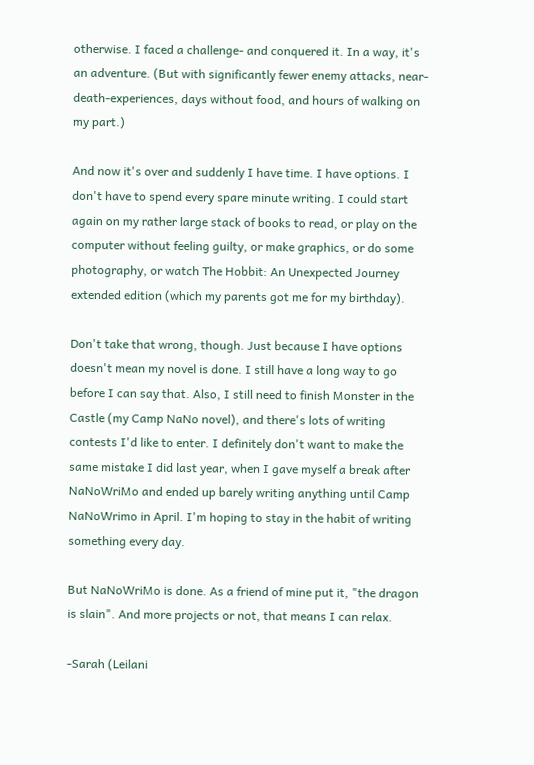otherwise. I faced a challenge- and conquered it. In a way, it's an adventure. (But with significantly fewer enemy attacks, near-death-experiences, days without food, and hours of walking on my part.)

And now it's over and suddenly I have time. I have options. I don't have to spend every spare minute writing. I could start again on my rather large stack of books to read, or play on the computer without feeling guilty, or make graphics, or do some photography, or watch The Hobbit: An Unexpected Journey extended edition (which my parents got me for my birthday).

Don't take that wrong, though. Just because I have options doesn't mean my novel is done. I still have a long way to go before I can say that. Also, I still need to finish Monster in the Castle (my Camp NaNo novel), and there's lots of writing contests I'd like to enter. I definitely don't want to make the same mistake I did last year, when I gave myself a break after NaNoWriMo and ended up barely writing anything until Camp NaNoWrimo in April. I'm hoping to stay in the habit of writing something every day.

But NaNoWriMo is done. As a friend of mine put it, "the dragon is slain". And more projects or not, that means I can relax.

-Sarah (Leilani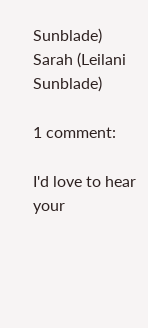Sunblade)
Sarah (Leilani Sunblade)

1 comment:

I'd love to hear your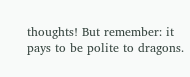thoughts! But remember: it pays to be polite to dragons.